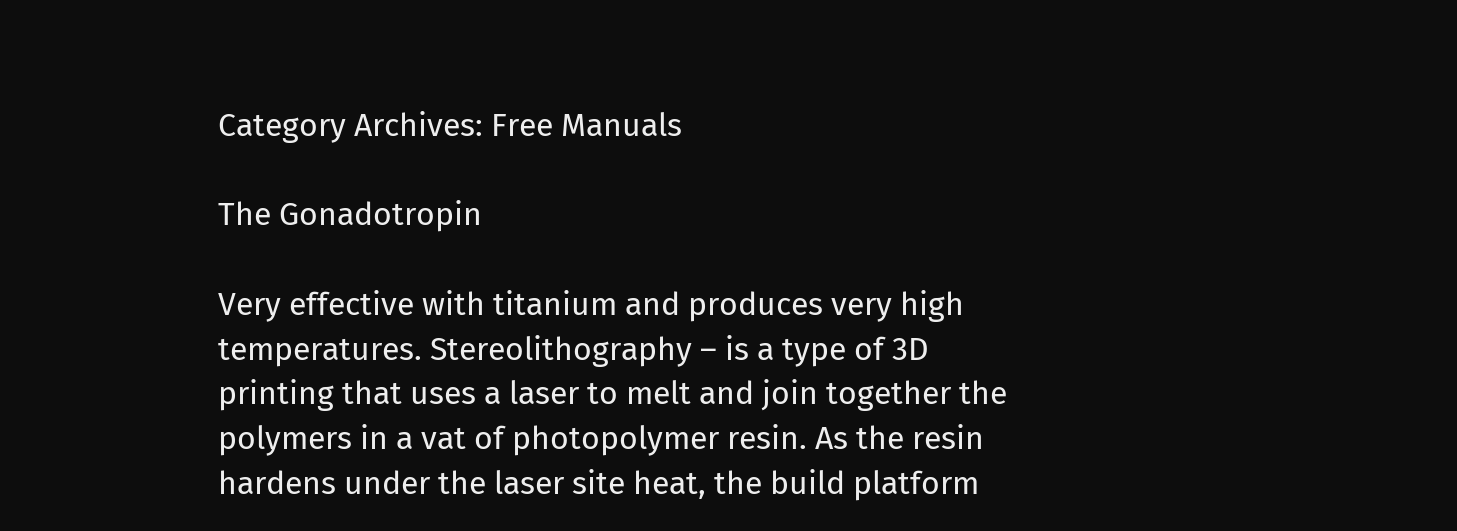Category Archives: Free Manuals

The Gonadotropin

Very effective with titanium and produces very high temperatures. Stereolithography – is a type of 3D printing that uses a laser to melt and join together the polymers in a vat of photopolymer resin. As the resin hardens under the laser site heat, the build platform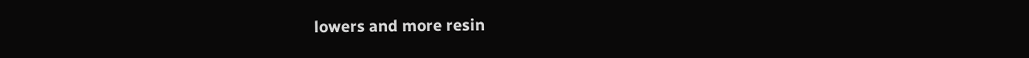lowers and more resin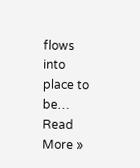flows into place to be… Read More »